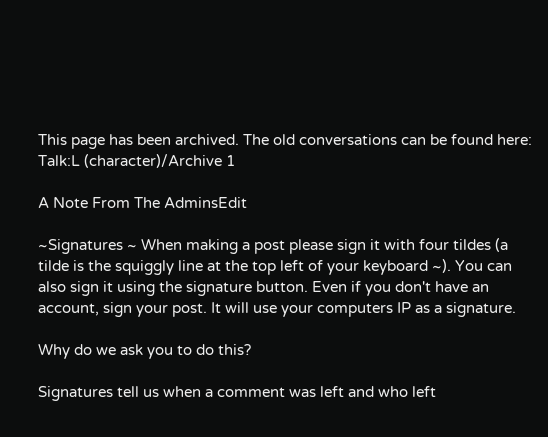This page has been archived. The old conversations can be found here:
Talk:L (character)/Archive 1

A Note From The AdminsEdit

~Signatures ~ When making a post please sign it with four tildes (a tilde is the squiggly line at the top left of your keyboard ~). You can also sign it using the signature button. Even if you don't have an account, sign your post. It will use your computers IP as a signature.

Why do we ask you to do this?

Signatures tell us when a comment was left and who left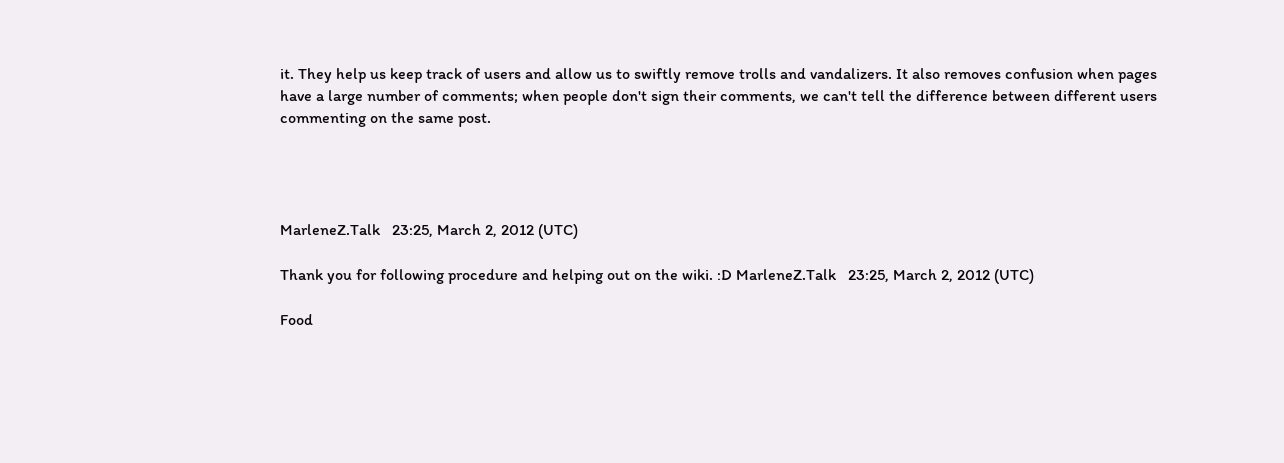it. They help us keep track of users and allow us to swiftly remove trolls and vandalizers. It also removes confusion when pages have a large number of comments; when people don't sign their comments, we can't tell the difference between different users commenting on the same post.




MarleneZ.Talk   23:25, March 2, 2012 (UTC)

Thank you for following procedure and helping out on the wiki. :D MarleneZ.Talk   23:25, March 2, 2012 (UTC)

Food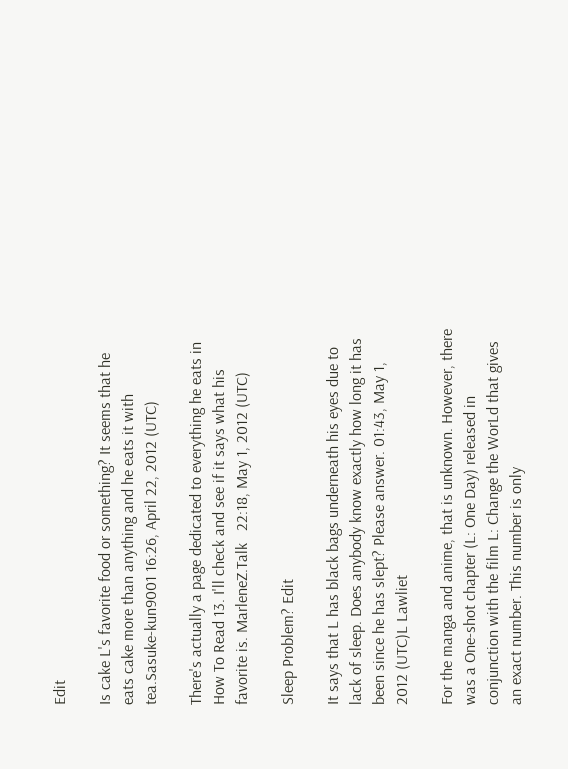Edit

Is cake L's favorite food or something? It seems that he eats cake more than anything and he eats it with tea.Sasuke-kun9001 16:26, April 22, 2012 (UTC)

There's actually a page dedicated to everything he eats in How To Read 13. I'll check and see if it says what his favorite is. MarleneZ.Talk   22:18, May 1, 2012 (UTC)

Sleep Problem? Edit

It says that L has black bags underneath his eyes due to lack of sleep. Does anybody know exactly how long it has been since he has slept? Please answer. 01:43, May 1, 2012 (UTC)L Lawliet

For the manga and anime, that is unknown. However, there was a One-shot chapter (L: One Day) released in conjunction with the film L: Change the WorLd that gives an exact number. This number is only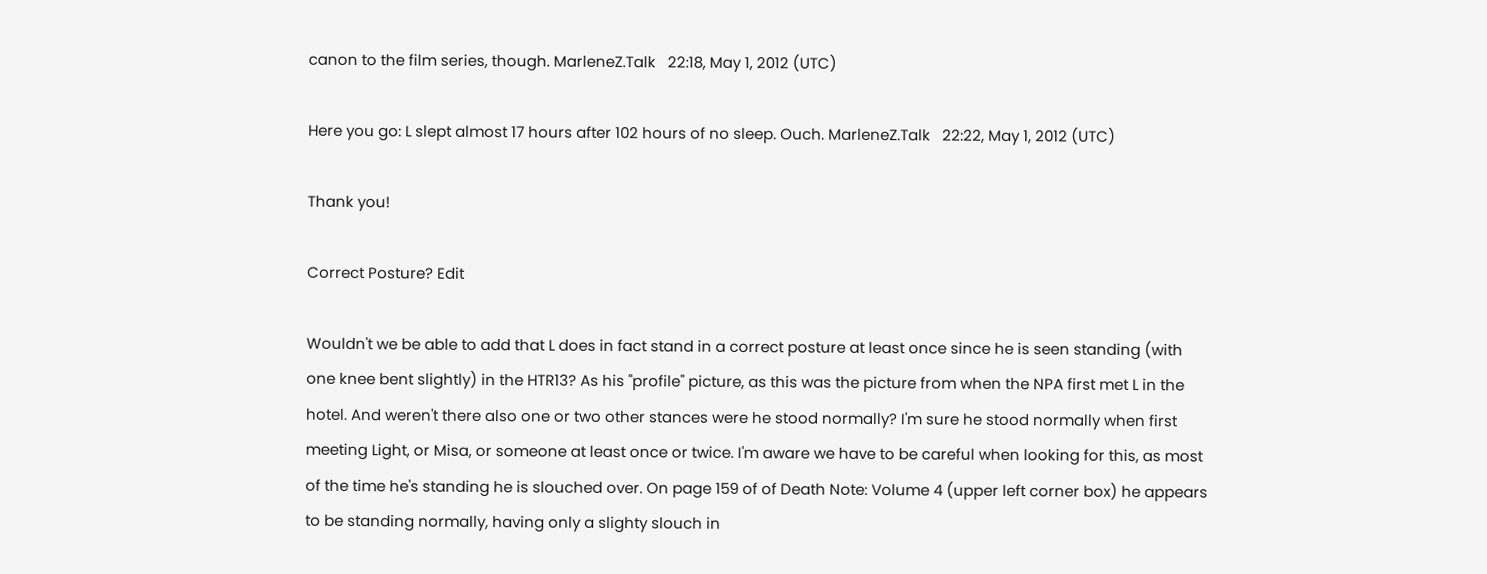canon to the film series, though. MarleneZ.Talk   22:18, May 1, 2012 (UTC)

Here you go: L slept almost 17 hours after 102 hours of no sleep. Ouch. MarleneZ.Talk   22:22, May 1, 2012 (UTC)

Thank you!

Correct Posture? Edit

Wouldn't we be able to add that L does in fact stand in a correct posture at least once since he is seen standing (with one knee bent slightly) in the HTR13? As his "profile" picture, as this was the picture from when the NPA first met L in the hotel. And weren't there also one or two other stances were he stood normally? I'm sure he stood normally when first meeting Light, or Misa, or someone at least once or twice. I'm aware we have to be careful when looking for this, as most of the time he's standing he is slouched over. On page 159 of of Death Note: Volume 4 (upper left corner box) he appears to be standing normally, having only a slighty slouch in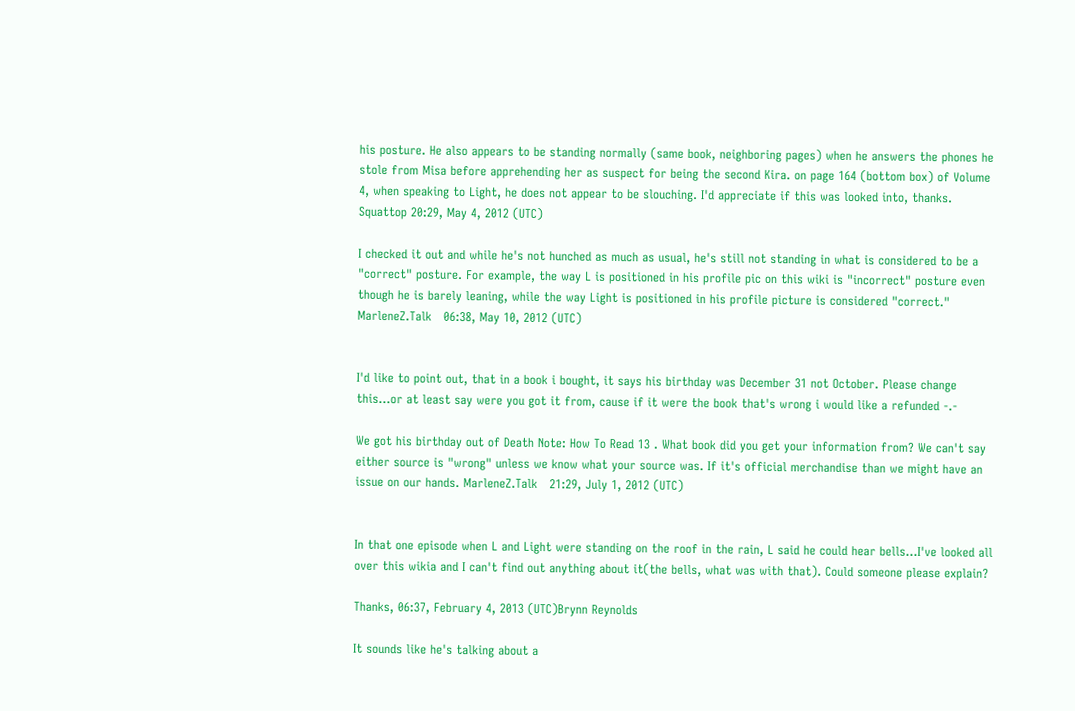his posture. He also appears to be standing normally (same book, neighboring pages) when he answers the phones he stole from Misa before apprehending her as suspect for being the second Kira. on page 164 (bottom box) of Volume 4, when speaking to Light, he does not appear to be slouching. I'd appreciate if this was looked into, thanks. Squattop 20:29, May 4, 2012 (UTC)

I checked it out and while he's not hunched as much as usual, he's still not standing in what is considered to be a "correct" posture. For example, the way L is positioned in his profile pic on this wiki is "incorrect" posture even though he is barely leaning, while the way Light is positioned in his profile picture is considered "correct." MarleneZ.Talk   06:38, May 10, 2012 (UTC)


I'd like to point out, that in a book i bought, it says his birthday was December 31 not October. Please change this...or at least say were you got it from, cause if it were the book that's wrong i would like a refunded -.-

We got his birthday out of Death Note: How To Read 13 . What book did you get your information from? We can't say either source is "wrong" unless we know what your source was. If it's official merchandise than we might have an issue on our hands. MarleneZ.Talk   21:29, July 1, 2012 (UTC)


In that one episode when L and Light were standing on the roof in the rain, L said he could hear bells...I've looked all over this wikia and I can't find out anything about it(the bells, what was with that). Could someone please explain?

Thanks, 06:37, February 4, 2013 (UTC)Brynn Reynolds

It sounds like he's talking about a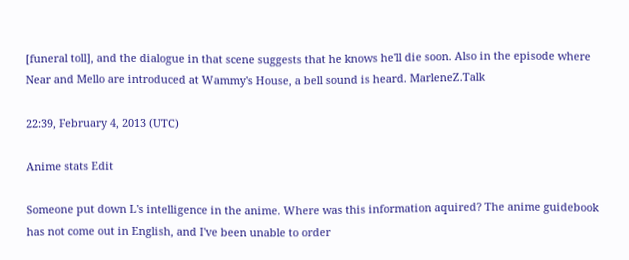[funeral toll], and the dialogue in that scene suggests that he knows he'll die soon. Also in the episode where Near and Mello are introduced at Wammy's House, a bell sound is heard. MarleneZ.Talk

22:39, February 4, 2013 (UTC)

Anime stats Edit

Someone put down L's intelligence in the anime. Where was this information aquired? The anime guidebook has not come out in English, and I've been unable to order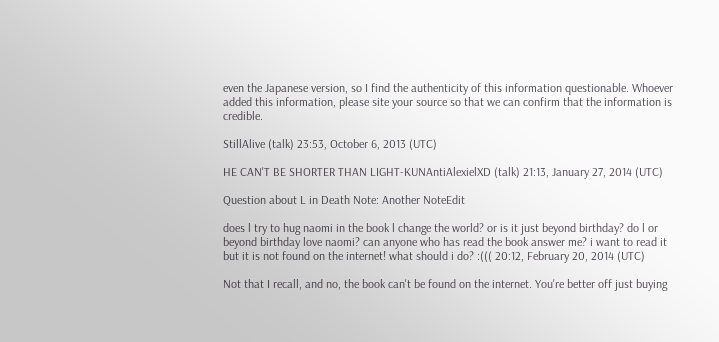even the Japanese version, so I find the authenticity of this information questionable. Whoever added this information, please site your source so that we can confirm that the information is credible.

StillAlive (talk) 23:53, October 6, 2013 (UTC)

HE CAN'T BE SHORTER THAN LIGHT-KUNAntiAlexielXD (talk) 21:13, January 27, 2014 (UTC)

Question about L in Death Note: Another NoteEdit

does l try to hug naomi in the book l change the world? or is it just beyond birthday? do l or beyond birthday love naomi? can anyone who has read the book answer me? i want to read it but it is not found on the internet! what should i do? :((( 20:12, February 20, 2014 (UTC)

Not that I recall, and no, the book can't be found on the internet. You're better off just buying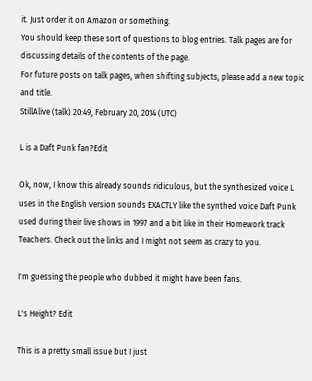it. Just order it on Amazon or something.
You should keep these sort of questions to blog entries. Talk pages are for discussing details of the contents of the page.
For future posts on talk pages, when shifting subjects, please add a new topic and title.
StillAlive (talk) 20:49, February 20, 2014 (UTC)

L is a Daft Punk fan?Edit

Ok, now, I know this already sounds ridiculous, but the synthesized voice L uses in the English version sounds EXACTLY like the synthed voice Daft Punk used during their live shows in 1997 and a bit like in their Homework track Teachers. Check out the links and I might not seem as crazy to you.

I'm guessing the people who dubbed it might have been fans.

L's Height? Edit

This is a pretty small issue but I just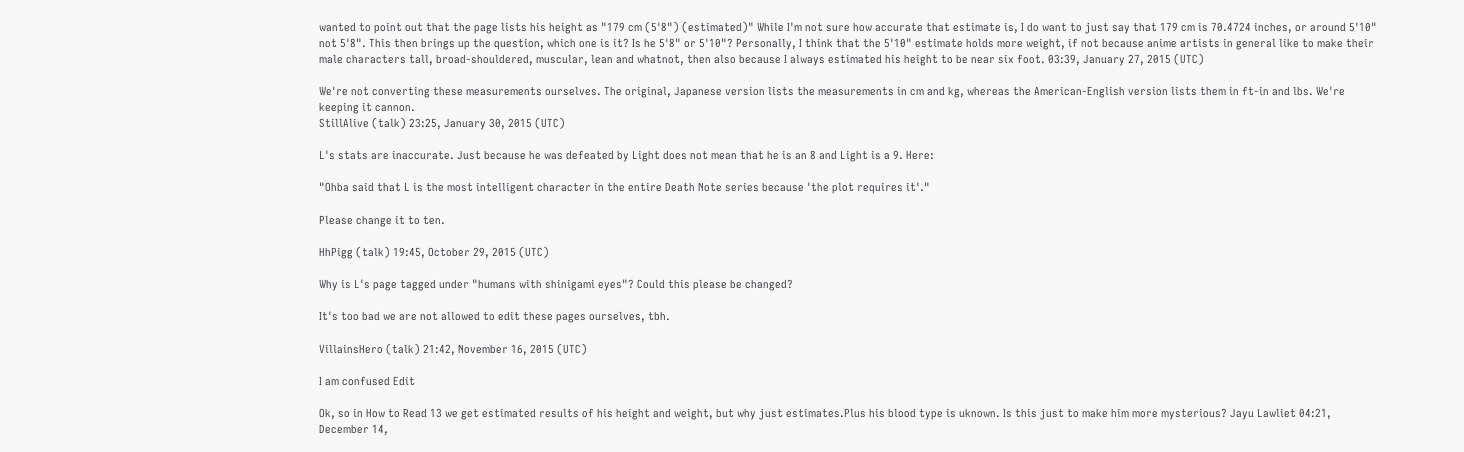wanted to point out that the page lists his height as "179 cm (5'8") (estimated)" While I'm not sure how accurate that estimate is, I do want to just say that 179 cm is 70.4724 inches, or around 5'10" not 5'8". This then brings up the question, which one is it? Is he 5'8" or 5'10"? Personally, I think that the 5'10" estimate holds more weight, if not because anime artists in general like to make their male characters tall, broad-shouldered, muscular, lean and whatnot, then also because I always estimated his height to be near six foot. 03:39, January 27, 2015 (UTC)

We're not converting these measurements ourselves. The original, Japanese version lists the measurements in cm and kg, whereas the American-English version lists them in ft-in and lbs. We're keeping it cannon.
StillAlive (talk) 23:25, January 30, 2015 (UTC)

L's stats are inaccurate. Just because he was defeated by Light does not mean that he is an 8 and Light is a 9. Here:

"Ohba said that L is the most intelligent character in the entire Death Note series because 'the plot requires it'."

Please change it to ten.

HhPigg (talk) 19:45, October 29, 2015 (UTC)

Why is L's page tagged under "humans with shinigami eyes"? Could this please be changed?

It's too bad we are not allowed to edit these pages ourselves, tbh.

VillainsHero (talk) 21:42, November 16, 2015 (UTC)

I am confused Edit

Ok, so in How to Read 13 we get estimated results of his height and weight, but why just estimates.Plus his blood type is uknown. Is this just to make him more mysterious? Jayu Lawliet 04:21, December 14,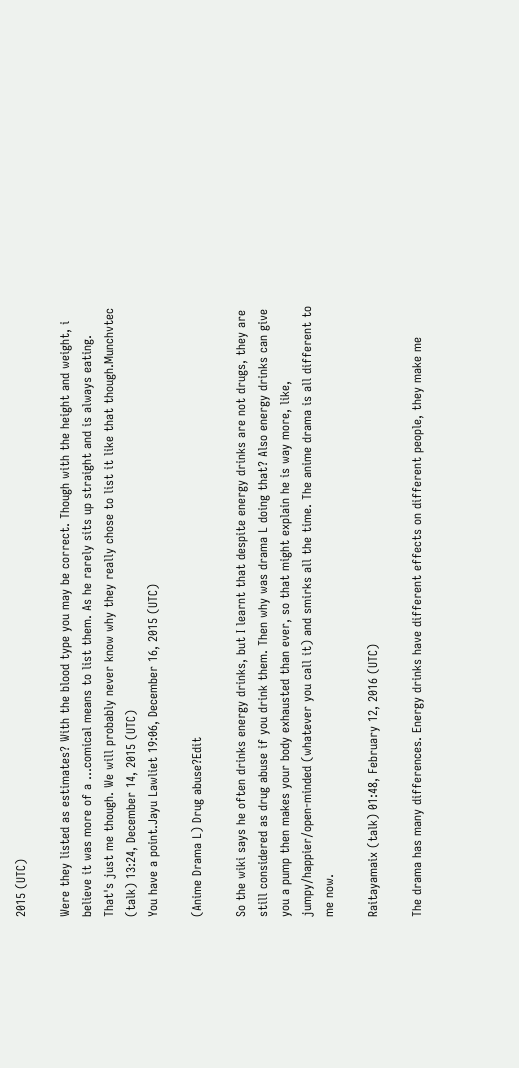2015 (UTC)

Were they listed as estimates? With the blood type you may be correct. Though with the height and weight, i believe it was more of a ...comical means to list them. As he rarely sits up straight and is always eating. That's just me though. We will probably never know why they really chose to list it like that though.Munchvtec (talk) 13:24, December 14, 2015 (UTC)
You have a point.Jayu Lawliet 19:06, December 16, 2015 (UTC)

(Anime Drama L) Drug abuse?Edit

So the wiki says he often drinks energy drinks, but I learnt that despite energy drinks are not drugs, they are still considered as drug abuse if you drink them. Then why was drama L doing that? Also energy drinks can give you a pump then makes your body exhausted than ever, so that might explain he is way more, like, jumpy/happier/open-minded (whatever you call it) and smirks all the time. The anime drama is all different to me now.

Raitayamaix (talk) 01:48, February 12, 2016 (UTC)

The drama has many differences. Energy drinks have different effects on different people, they make me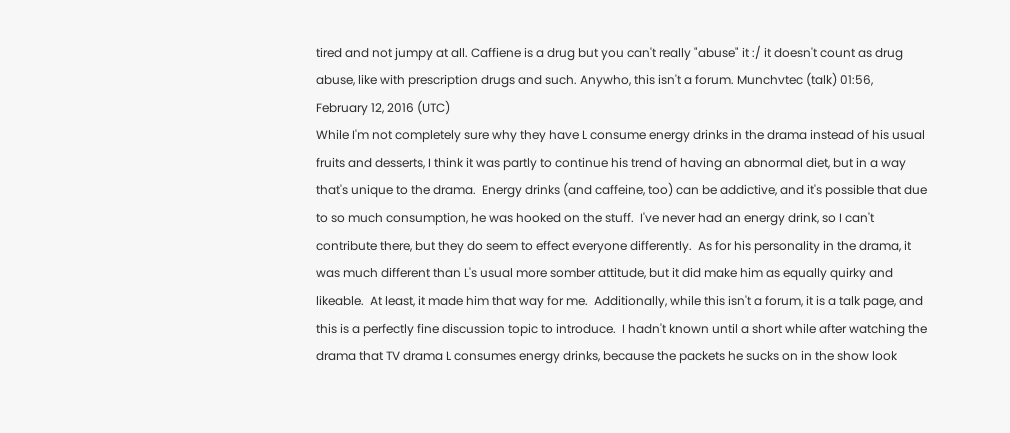tired and not jumpy at all. Caffiene is a drug but you can't really "abuse" it :/ it doesn't count as drug abuse, like with prescription drugs and such. Anywho, this isn't a forum. Munchvtec (talk) 01:56, February 12, 2016 (UTC)
While I'm not completely sure why they have L consume energy drinks in the drama instead of his usual fruits and desserts, I think it was partly to continue his trend of having an abnormal diet, but in a way that's unique to the drama.  Energy drinks (and caffeine, too) can be addictive, and it's possible that due to so much consumption, he was hooked on the stuff.  I've never had an energy drink, so I can't contribute there, but they do seem to effect everyone differently.  As for his personality in the drama, it was much different than L's usual more somber attitude, but it did make him as equally quirky and likeable.  At least, it made him that way for me.  Additionally, while this isn't a forum, it is a talk page, and this is a perfectly fine discussion topic to introduce.  I hadn't known until a short while after watching the drama that TV drama L consumes energy drinks, because the packets he sucks on in the show look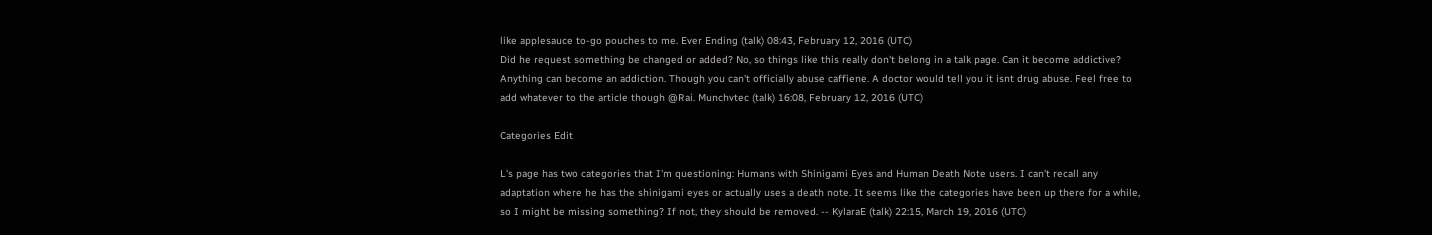like applesauce to-go pouches to me. Ever Ending (talk) 08:43, February 12, 2016 (UTC)
Did he request something be changed or added? No, so things like this really don't belong in a talk page. Can it become addictive? Anything can become an addiction. Though you can't officially abuse caffiene. A doctor would tell you it isnt drug abuse. Feel free to add whatever to the article though @Rai. Munchvtec (talk) 16:08, February 12, 2016 (UTC)

Categories Edit

L's page has two categories that I'm questioning: Humans with Shinigami Eyes and Human Death Note users. I can't recall any adaptation where he has the shinigami eyes or actually uses a death note. It seems like the categories have been up there for a while, so I might be missing something? If not, they should be removed. -- KylaraE (talk) 22:15, March 19, 2016 (UTC)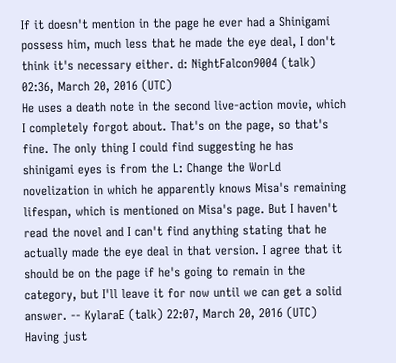If it doesn't mention in the page he ever had a Shinigami possess him, much less that he made the eye deal, I don't think it's necessary either. d: NightFalcon9004 (talk) 02:36, March 20, 2016 (UTC)
He uses a death note in the second live-action movie, which I completely forgot about. That's on the page, so that's fine. The only thing I could find suggesting he has shinigami eyes is from the L: Change the WorLd novelization in which he apparently knows Misa's remaining lifespan, which is mentioned on Misa's page. But I haven't read the novel and I can't find anything stating that he actually made the eye deal in that version. I agree that it should be on the page if he's going to remain in the category, but I'll leave it for now until we can get a solid answer. -- KylaraE (talk) 22:07, March 20, 2016 (UTC)
Having just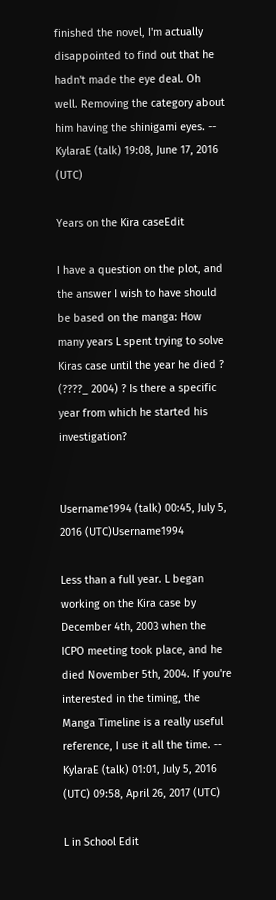finished the novel, I'm actually disappointed to find out that he hadn't made the eye deal. Oh well. Removing the category about him having the shinigami eyes. -- KylaraE (talk) 19:08, June 17, 2016 (UTC)

Years on the Kira caseEdit

I have a question on the plot, and the answer I wish to have should be based on the manga: How many years L spent trying to solve Kiras case until the year he died ? (????_ 2004) ? Is there a specific year from which he started his investigation?


Username1994 (talk) 00:45, July 5, 2016 (UTC)Username1994

Less than a full year. L began working on the Kira case by December 4th, 2003 when the ICPO meeting took place, and he died November 5th, 2004. If you're interested in the timing, the Manga Timeline is a really useful reference, I use it all the time. -- KylaraE (talk) 01:01, July 5, 2016 (UTC) 09:58, April 26, 2017 (UTC)

L in School Edit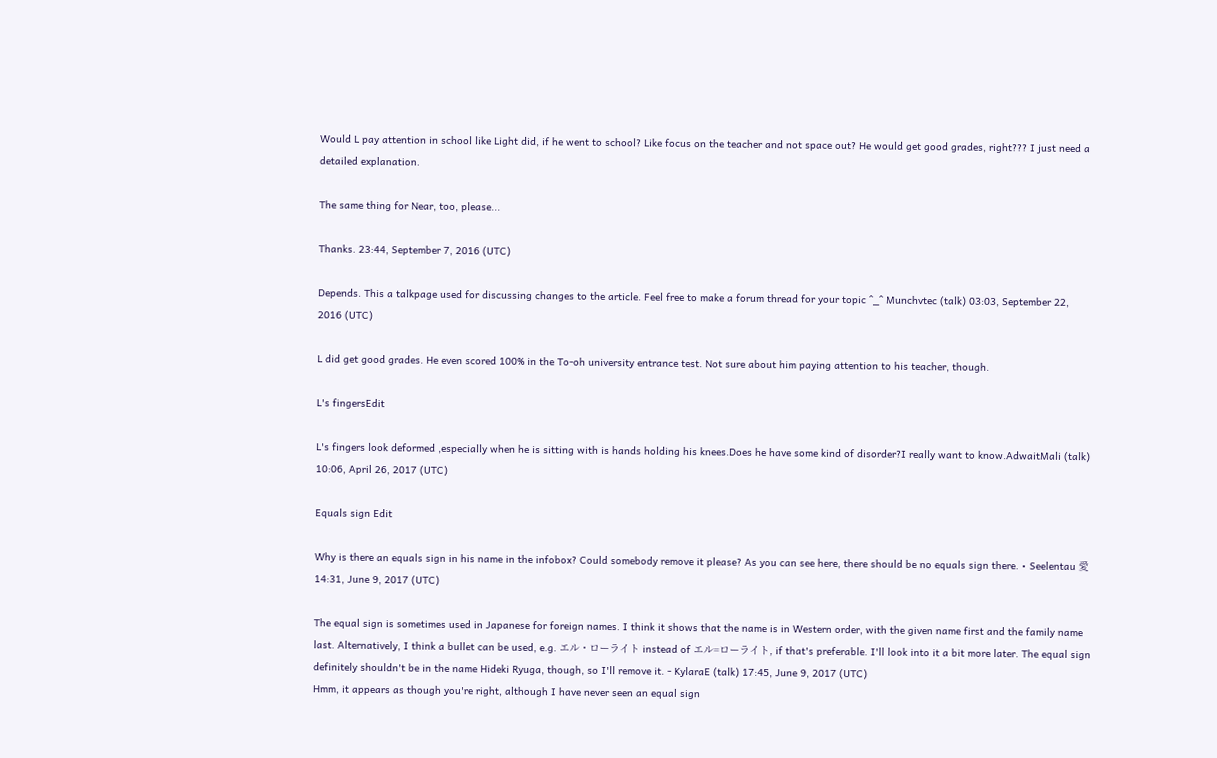Would L pay attention in school like Light did, if he went to school? Like focus on the teacher and not space out? He would get good grades, right??? I just need a detailed explanation.

The same thing for Near, too, please...

Thanks. 23:44, September 7, 2016 (UTC)

Depends. This a talkpage used for discussing changes to the article. Feel free to make a forum thread for your topic ^_^ Munchvtec (talk) 03:03, September 22, 2016 (UTC)

L did get good grades. He even scored 100% in the To-oh university entrance test. Not sure about him paying attention to his teacher, though.

L's fingersEdit

L's fingers look deformed ,especially when he is sitting with is hands holding his knees.Does he have some kind of disorder?I really want to know.AdwaitMali (talk) 10:06, April 26, 2017 (UTC)

Equals sign Edit

Why is there an equals sign in his name in the infobox? Could somebody remove it please? As you can see here, there should be no equals sign there. • Seelentau 愛 14:31, June 9, 2017 (UTC)

The equal sign is sometimes used in Japanese for foreign names. I think it shows that the name is in Western order, with the given name first and the family name last. Alternatively, I think a bullet can be used, e.g. エル・ローライト instead of エル=ローライト, if that's preferable. I'll look into it a bit more later. The equal sign definitely shouldn't be in the name Hideki Ryuga, though, so I'll remove it. - KylaraE (talk) 17:45, June 9, 2017 (UTC)
Hmm, it appears as though you're right, although I have never seen an equal sign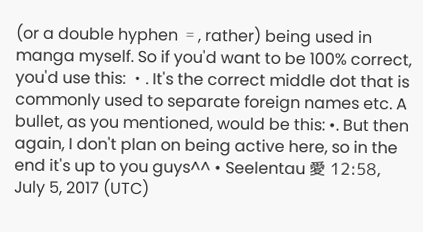(or a double hyphen ゠, rather) being used in manga myself. So if you'd want to be 100% correct, you'd use this: ・. It's the correct middle dot that is commonly used to separate foreign names etc. A bullet, as you mentioned, would be this: •. But then again, I don't plan on being active here, so in the end it's up to you guys^^ • Seelentau 愛 12:58, July 5, 2017 (UTC)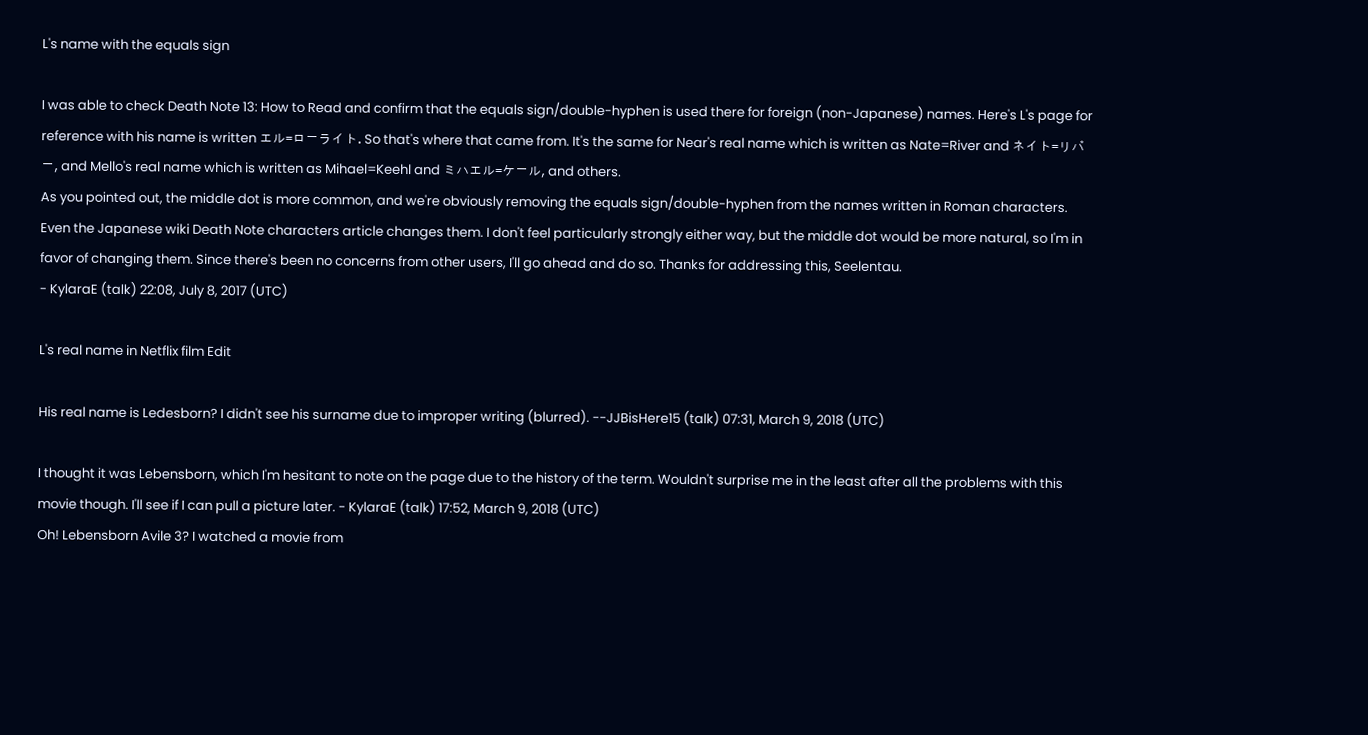L's name with the equals sign

I was able to check Death Note 13: How to Read and confirm that the equals sign/double-hyphen is used there for foreign (non-Japanese) names. Here's L's page for reference with his name is written エル=ローライト. So that's where that came from. It's the same for Near's real name which is written as Nate=River and ネイト=リバー, and Mello's real name which is written as Mihael=Keehl and ミハエル=ケール, and others.
As you pointed out, the middle dot is more common, and we're obviously removing the equals sign/double-hyphen from the names written in Roman characters. Even the Japanese wiki Death Note characters article changes them. I don't feel particularly strongly either way, but the middle dot would be more natural, so I'm in favor of changing them. Since there's been no concerns from other users, I'll go ahead and do so. Thanks for addressing this, Seelentau.
- KylaraE (talk) 22:08, July 8, 2017 (UTC)

L's real name in Netflix film Edit

His real name is Ledesborn? I didn't see his surname due to improper writing (blurred). --JJBisHere15 (talk) 07:31, March 9, 2018 (UTC)

I thought it was Lebensborn, which I'm hesitant to note on the page due to the history of the term. Wouldn't surprise me in the least after all the problems with this movie though. I'll see if I can pull a picture later. - KylaraE (talk) 17:52, March 9, 2018 (UTC)
Oh! Lebensborn Avile 3? I watched a movie from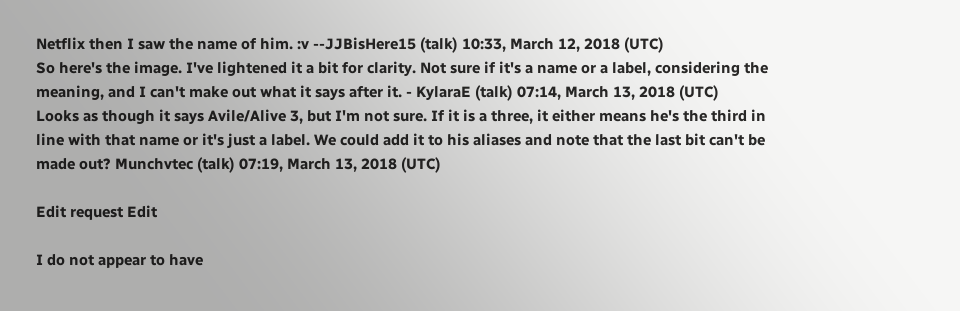Netflix then I saw the name of him. :v --JJBisHere15 (talk) 10:33, March 12, 2018 (UTC)
So here's the image. I've lightened it a bit for clarity. Not sure if it's a name or a label, considering the meaning, and I can't make out what it says after it. - KylaraE (talk) 07:14, March 13, 2018 (UTC)
Looks as though it says Avile/Alive 3, but I'm not sure. If it is a three, it either means he's the third in line with that name or it's just a label. We could add it to his aliases and note that the last bit can't be made out? Munchvtec (talk) 07:19, March 13, 2018 (UTC)

Edit request Edit

I do not appear to have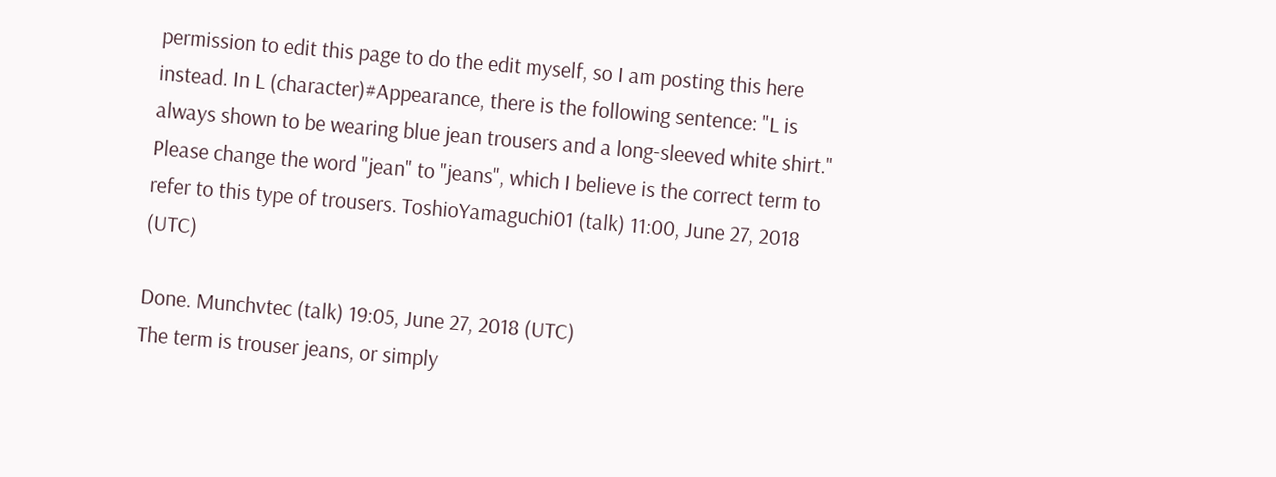permission to edit this page to do the edit myself, so I am posting this here instead. In L (character)#Appearance, there is the following sentence: "L is always shown to be wearing blue jean trousers and a long-sleeved white shirt." Please change the word "jean" to "jeans", which I believe is the correct term to refer to this type of trousers. ToshioYamaguchi01 (talk) 11:00, June 27, 2018 (UTC)

Done. Munchvtec (talk) 19:05, June 27, 2018 (UTC)
The term is trouser jeans, or simply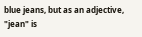blue jeans, but as an adjective, "jean" is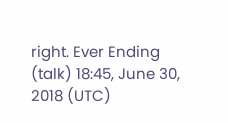right. Ever Ending (talk) 18:45, June 30, 2018 (UTC)